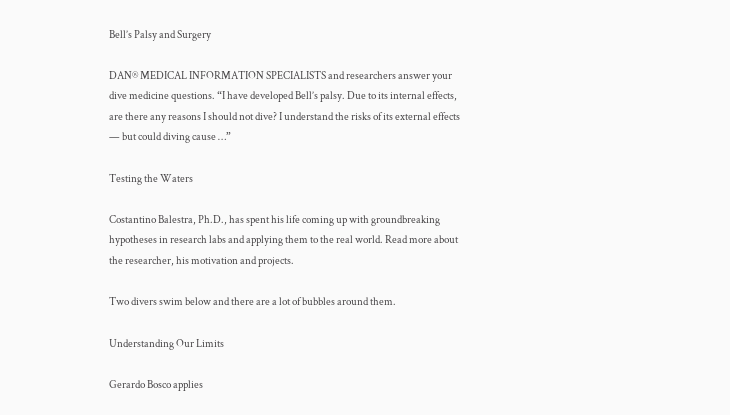Bell’s Palsy and Surgery

DAN® MEDICAL INFORMATION SPECIALISTS and researchers answer your dive medicine questions. “I have developed Bell’s palsy. Due to its internal effects, are there any reasons I should not dive? I understand the risks of its external effects — but could diving cause …”

Testing the Waters

Costantino Balestra, Ph.D., has spent his life coming up with groundbreaking hypotheses in research labs and applying them to the real world. Read more about the researcher, his motivation and projects.

Two divers swim below and there are a lot of bubbles around them.

Understanding Our Limits

Gerardo Bosco applies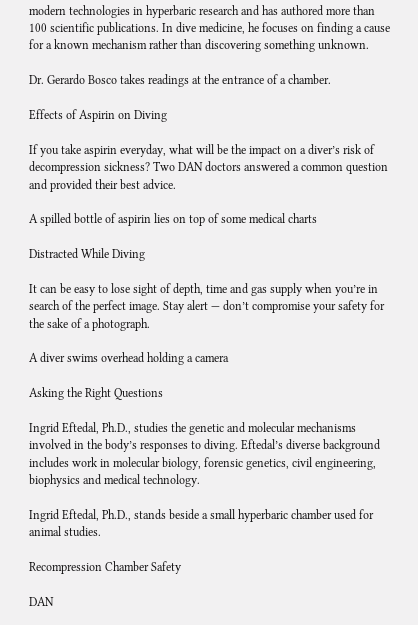modern technologies in hyperbaric research and has authored more than 100 scientific publications. In dive medicine, he focuses on finding a cause for a known mechanism rather than discovering something unknown.

Dr. Gerardo Bosco takes readings at the entrance of a chamber.

Effects of Aspirin on Diving

If you take aspirin everyday, what will be the impact on a diver’s risk of decompression sickness? Two DAN doctors answered a common question and provided their best advice.

A spilled bottle of aspirin lies on top of some medical charts

Distracted While Diving

It can be easy to lose sight of depth, time and gas supply when you’re in search of the perfect image. Stay alert — don’t compromise your safety for the sake of a photograph.

A diver swims overhead holding a camera

Asking the Right Questions

Ingrid Eftedal, Ph.D., studies the genetic and molecular mechanisms involved in the body’s responses to diving. Eftedal’s diverse background includes work in molecular biology, forensic genetics, civil engineering, biophysics and medical technology.

Ingrid Eftedal, Ph.D., stands beside a small hyperbaric chamber used for animal studies.

Recompression Chamber Safety

DAN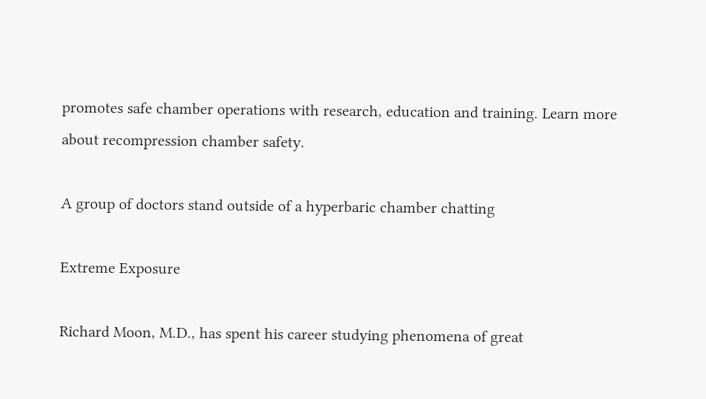promotes safe chamber operations with research, education and training. Learn more about recompression chamber safety.

A group of doctors stand outside of a hyperbaric chamber chatting

Extreme Exposure

Richard Moon, M.D., has spent his career studying phenomena of great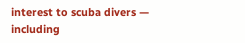interest to scuba divers — including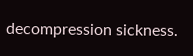decompression sickness.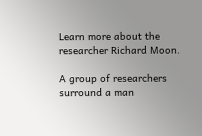Learn more about the researcher Richard Moon.

A group of researchers surround a man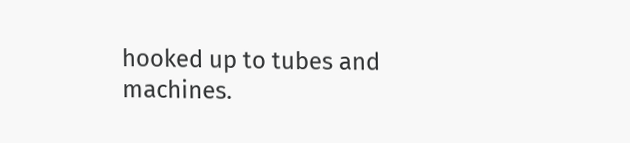hooked up to tubes and machines.